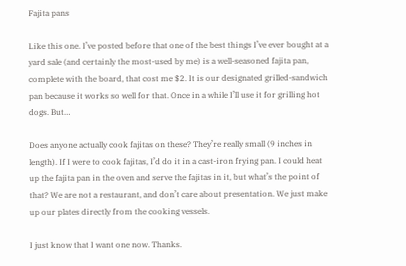Fajita pans

Like this one. I’ve posted before that one of the best things I’ve ever bought at a yard sale (and certainly the most-used by me) is a well-seasoned fajita pan, complete with the board, that cost me $2. It is our designated grilled-sandwich pan because it works so well for that. Once in a while I’ll use it for grilling hot dogs. But…

Does anyone actually cook fajitas on these? They’re really small (9 inches in length). If I were to cook fajitas, I’d do it in a cast-iron frying pan. I could heat up the fajita pan in the oven and serve the fajitas in it, but what’s the point of that? We are not a restaurant, and don’t care about presentation. We just make up our plates directly from the cooking vessels.

I just know that I want one now. Thanks.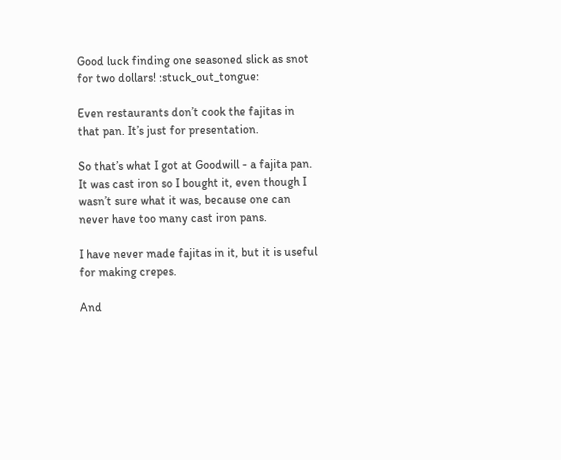Good luck finding one seasoned slick as snot for two dollars! :stuck_out_tongue:

Even restaurants don’t cook the fajitas in that pan. It’s just for presentation.

So that’s what I got at Goodwill - a fajita pan. It was cast iron so I bought it, even though I wasn’t sure what it was, because one can never have too many cast iron pans.

I have never made fajitas in it, but it is useful for making crepes.

And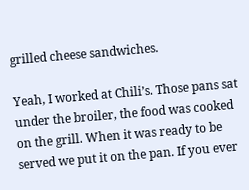grilled cheese sandwiches.

Yeah, I worked at Chili’s. Those pans sat under the broiler, the food was cooked on the grill. When it was ready to be served we put it on the pan. If you ever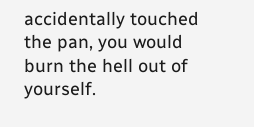accidentally touched the pan, you would burn the hell out of yourself.